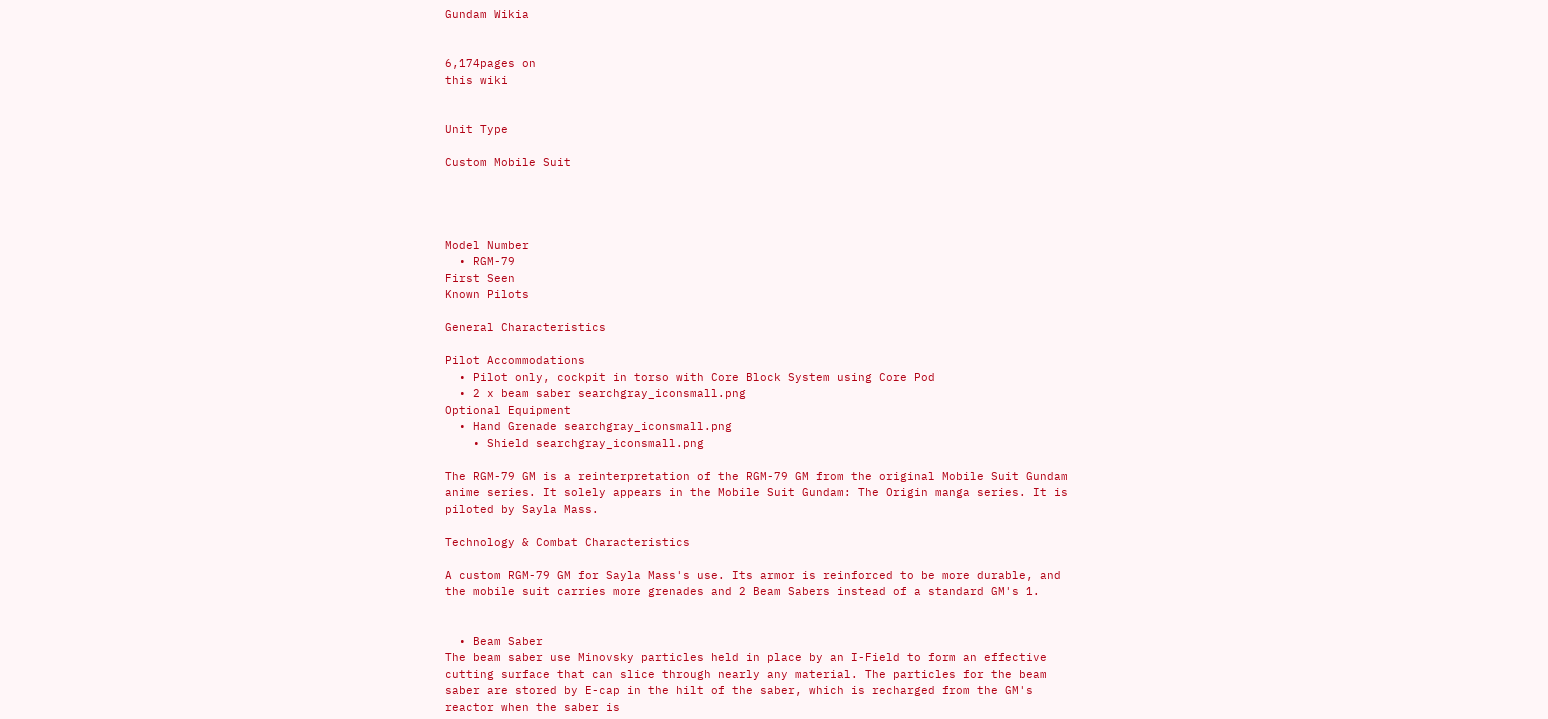Gundam Wikia


6,174pages on
this wiki


Unit Type

Custom Mobile Suit




Model Number
  • RGM-79
First Seen
Known Pilots

General Characteristics

Pilot Accommodations
  • Pilot only, cockpit in torso with Core Block System using Core Pod
  • 2 x beam saber searchgray_iconsmall.png
Optional Equipment
  • Hand Grenade searchgray_iconsmall.png
    • Shield searchgray_iconsmall.png

The RGM-79 GM is a reinterpretation of the RGM-79 GM from the original Mobile Suit Gundam anime series. It solely appears in the Mobile Suit Gundam: The Origin manga series. It is piloted by Sayla Mass.

Technology & Combat Characteristics

A custom RGM-79 GM for Sayla Mass's use. Its armor is reinforced to be more durable, and the mobile suit carries more grenades and 2 Beam Sabers instead of a standard GM's 1.


  • Beam Saber
The beam saber use Minovsky particles held in place by an I-Field to form an effective cutting surface that can slice through nearly any material. The particles for the beam saber are stored by E-cap in the hilt of the saber, which is recharged from the GM's reactor when the saber is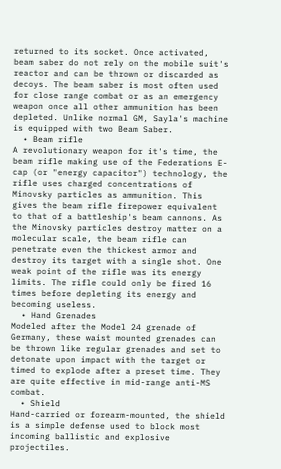returned to its socket. Once activated, beam saber do not rely on the mobile suit's reactor and can be thrown or discarded as decoys. The beam saber is most often used for close range combat or as an emergency weapon once all other ammunition has been depleted. Unlike normal GM, Sayla's machine is equipped with two Beam Saber.
  • Beam rifle
A revolutionary weapon for it's time, the beam rifle making use of the Federations E-cap (or "energy capacitor") technology, the rifle uses charged concentrations of Minovsky particles as ammunition. This gives the beam rifle firepower equivalent to that of a battleship's beam cannons. As the Minovsky particles destroy matter on a molecular scale, the beam rifle can penetrate even the thickest armor and destroy its target with a single shot. One weak point of the rifle was its energy limits. The rifle could only be fired 16 times before depleting its energy and becoming useless.
  • Hand Grenades
Modeled after the Model 24 grenade of Germany, these waist mounted grenades can be thrown like regular grenades and set to detonate upon impact with the target or timed to explode after a preset time. They are quite effective in mid-range anti-MS combat.
  • Shield
Hand-carried or forearm-mounted, the shield is a simple defense used to block most incoming ballistic and explosive projectiles.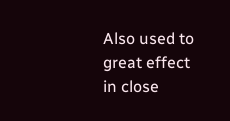Also used to great effect in close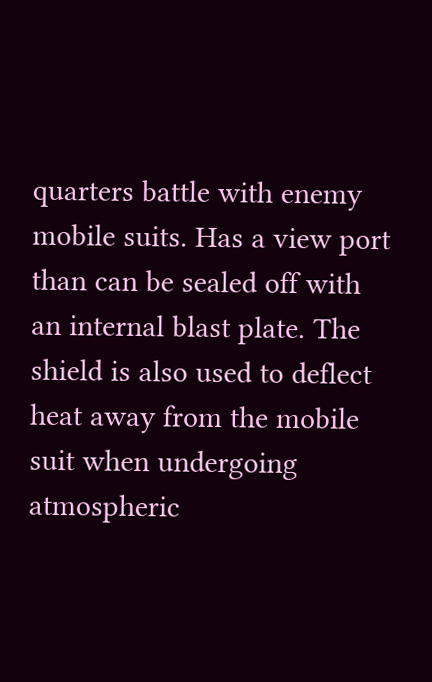quarters battle with enemy mobile suits. Has a view port than can be sealed off with an internal blast plate. The shield is also used to deflect heat away from the mobile suit when undergoing atmospheric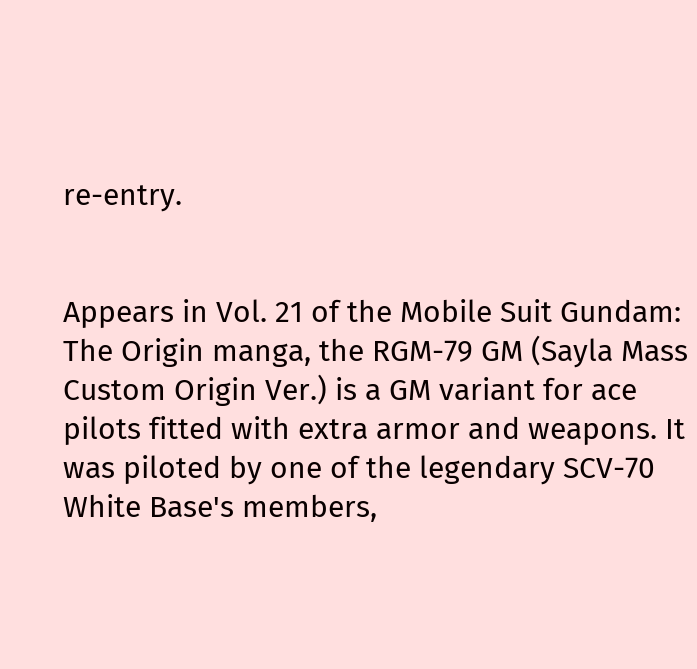re-entry.


Appears in Vol. 21 of the Mobile Suit Gundam: The Origin manga, the RGM-79 GM (Sayla Mass Custom Origin Ver.) is a GM variant for ace pilots fitted with extra armor and weapons. It was piloted by one of the legendary SCV-70 White Base's members,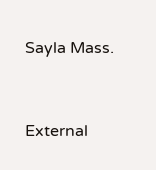Sayla Mass.



External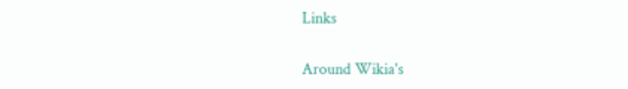Links

Around Wikia's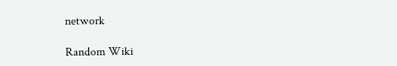network

Random Wiki